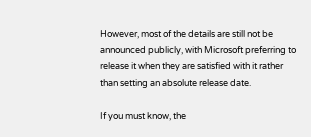However, most of the details are still not be announced publicly, with Microsoft preferring to release it when they are satisfied with it rather than setting an absolute release date.

If you must know, the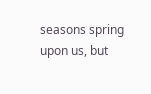seasons spring upon us, but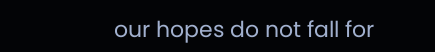our hopes do not fall for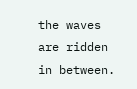the waves are ridden in between.